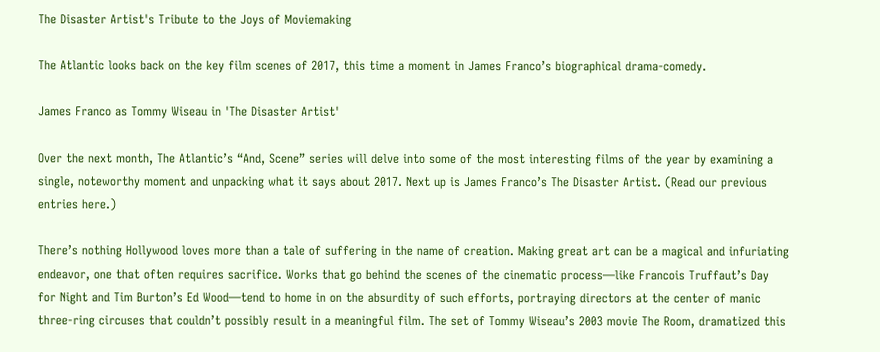The Disaster Artist's Tribute to the Joys of Moviemaking

The Atlantic looks back on the key film scenes of 2017, this time a moment in James Franco’s biographical drama-comedy.

James Franco as Tommy Wiseau in 'The Disaster Artist'

Over the next month, The Atlantic’s “And, Scene” series will delve into some of the most interesting films of the year by examining a single, noteworthy moment and unpacking what it says about 2017. Next up is James Franco’s The Disaster Artist. (Read our previous entries here.)

There’s nothing Hollywood loves more than a tale of suffering in the name of creation. Making great art can be a magical and infuriating endeavor, one that often requires sacrifice. Works that go behind the scenes of the cinematic process—like Francois Truffaut’s Day for Night and Tim Burton’s Ed Wood—tend to home in on the absurdity of such efforts, portraying directors at the center of manic three-ring circuses that couldn’t possibly result in a meaningful film. The set of Tommy Wiseau’s 2003 movie The Room, dramatized this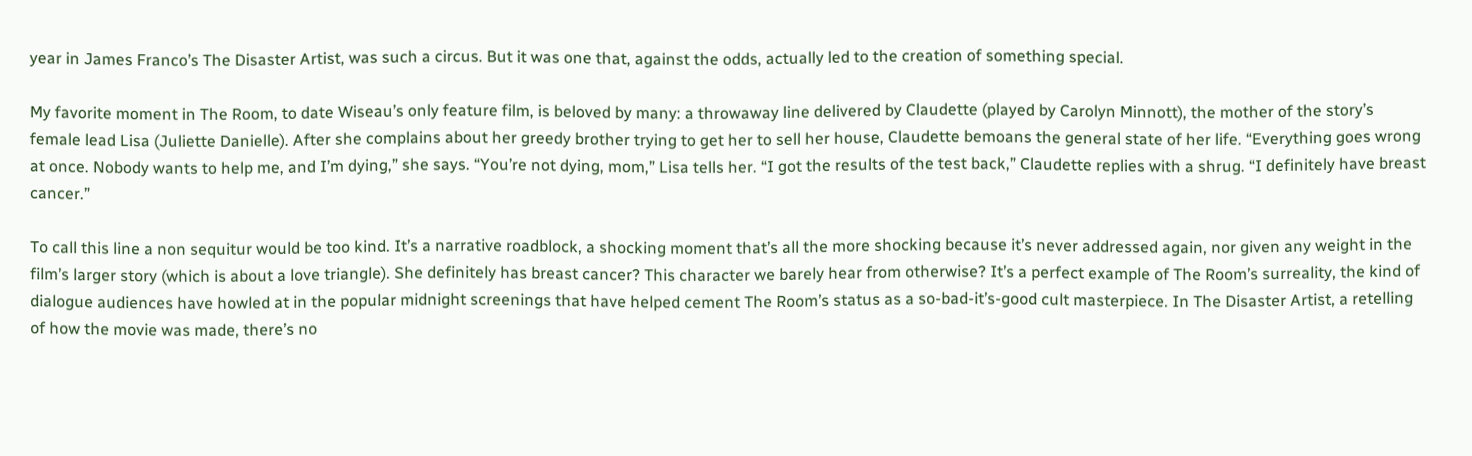year in James Franco’s The Disaster Artist, was such a circus. But it was one that, against the odds, actually led to the creation of something special.

My favorite moment in The Room, to date Wiseau’s only feature film, is beloved by many: a throwaway line delivered by Claudette (played by Carolyn Minnott), the mother of the story’s female lead Lisa (Juliette Danielle). After she complains about her greedy brother trying to get her to sell her house, Claudette bemoans the general state of her life. “Everything goes wrong at once. Nobody wants to help me, and I’m dying,” she says. “You’re not dying, mom,” Lisa tells her. “I got the results of the test back,” Claudette replies with a shrug. “I definitely have breast cancer.”

To call this line a non sequitur would be too kind. It’s a narrative roadblock, a shocking moment that’s all the more shocking because it’s never addressed again, nor given any weight in the film’s larger story (which is about a love triangle). She definitely has breast cancer? This character we barely hear from otherwise? It’s a perfect example of The Room’s surreality, the kind of dialogue audiences have howled at in the popular midnight screenings that have helped cement The Room’s status as a so-bad-it’s-good cult masterpiece. In The Disaster Artist, a retelling of how the movie was made, there’s no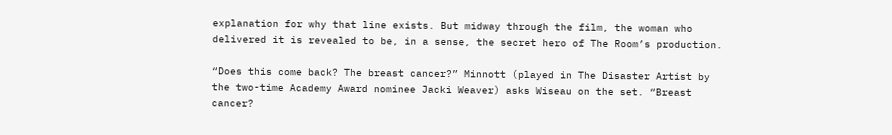explanation for why that line exists. But midway through the film, the woman who delivered it is revealed to be, in a sense, the secret hero of The Room’s production.

“Does this come back? The breast cancer?” Minnott (played in The Disaster Artist by the two-time Academy Award nominee Jacki Weaver) asks Wiseau on the set. “Breast cancer?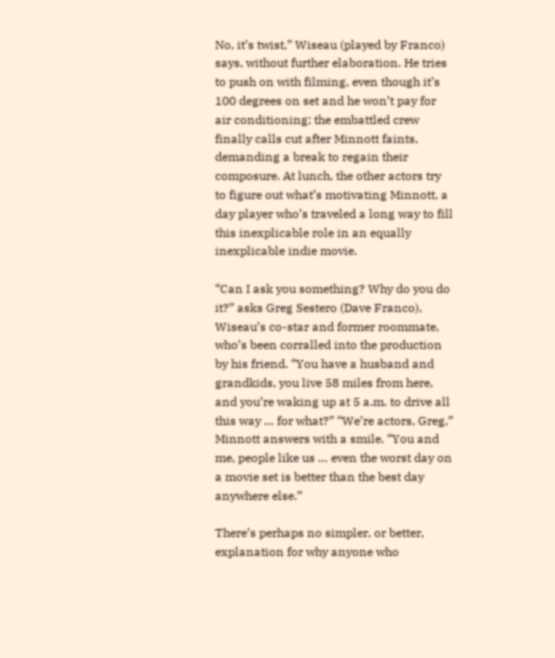No, it’s twist,” Wiseau (played by Franco) says, without further elaboration. He tries to push on with filming, even though it’s 100 degrees on set and he won’t pay for air conditioning; the embattled crew finally calls cut after Minnott faints, demanding a break to regain their composure. At lunch, the other actors try to figure out what’s motivating Minnott, a day player who’s traveled a long way to fill this inexplicable role in an equally inexplicable indie movie.

“Can I ask you something? Why do you do it?” asks Greg Sestero (Dave Franco), Wiseau’s co-star and former roommate, who’s been corralled into the production by his friend. “You have a husband and grandkids, you live 58 miles from here, and you’re waking up at 5 a.m. to drive all this way … for what?” “We’re actors, Greg,” Minnott answers with a smile. “You and me, people like us … even the worst day on a movie set is better than the best day anywhere else.”

There’s perhaps no simpler, or better, explanation for why anyone who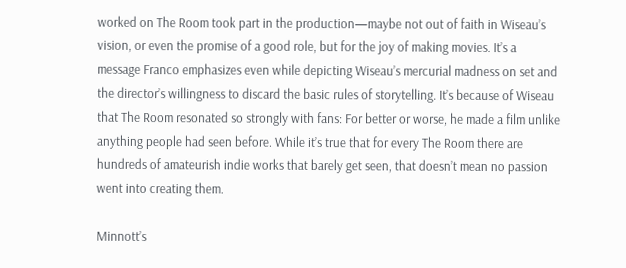worked on The Room took part in the production—maybe not out of faith in Wiseau’s vision, or even the promise of a good role, but for the joy of making movies. It’s a message Franco emphasizes even while depicting Wiseau’s mercurial madness on set and the director’s willingness to discard the basic rules of storytelling. It’s because of Wiseau that The Room resonated so strongly with fans: For better or worse, he made a film unlike anything people had seen before. While it’s true that for every The Room there are hundreds of amateurish indie works that barely get seen, that doesn’t mean no passion went into creating them.

Minnott’s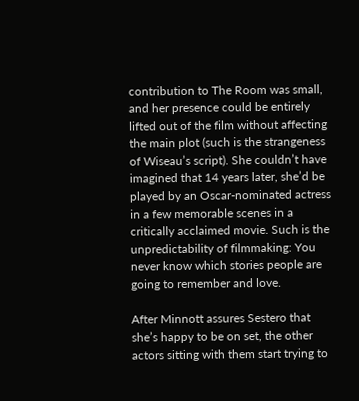contribution to The Room was small, and her presence could be entirely lifted out of the film without affecting the main plot (such is the strangeness of Wiseau’s script). She couldn’t have imagined that 14 years later, she’d be played by an Oscar-nominated actress in a few memorable scenes in a critically acclaimed movie. Such is the unpredictability of filmmaking: You never know which stories people are going to remember and love.

After Minnott assures Sestero that she’s happy to be on set, the other actors sitting with them start trying to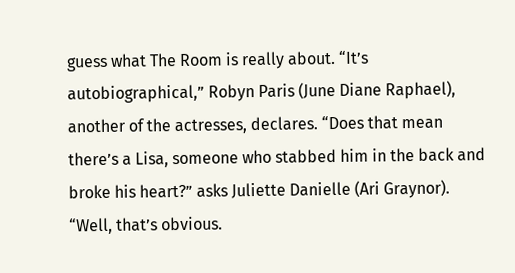guess what The Room is really about. “It’s autobiographical,” Robyn Paris (June Diane Raphael), another of the actresses, declares. “Does that mean there’s a Lisa, someone who stabbed him in the back and broke his heart?” asks Juliette Danielle (Ari Graynor). “Well, that’s obvious.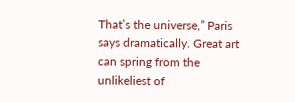That’s the universe,” Paris says dramatically. Great art can spring from the unlikeliest of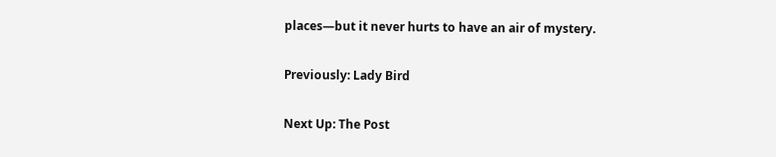places—but it never hurts to have an air of mystery.

Previously: Lady Bird

Next Up: The Post